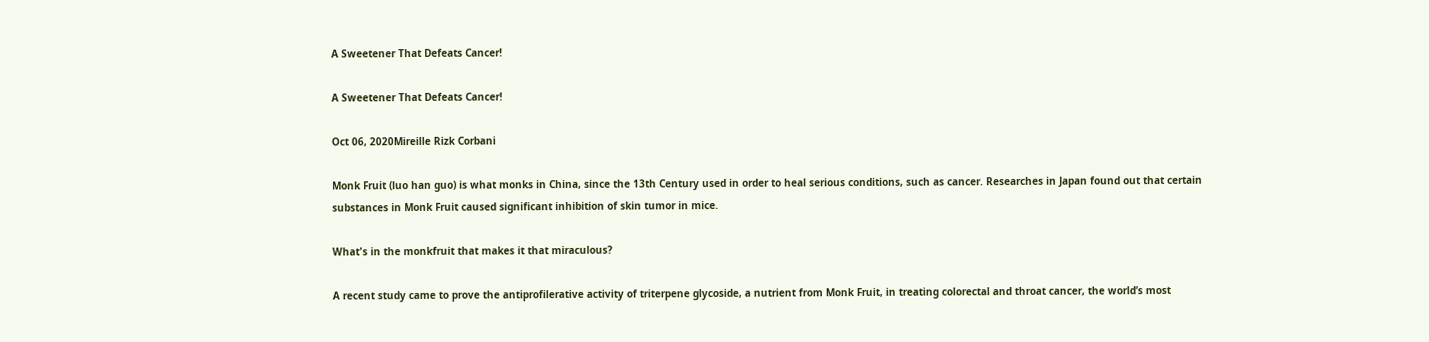A Sweetener That Defeats Cancer!

A Sweetener That Defeats Cancer!

Oct 06, 2020Mireille Rizk Corbani

Monk Fruit (luo han guo) is what monks in China, since the 13th Century used in order to heal serious conditions, such as cancer. Researches in Japan found out that certain substances in Monk Fruit caused significant inhibition of skin tumor in mice.

What's in the monkfruit that makes it that miraculous?

A recent study came to prove the antiprofilerative activity of triterpene glycoside, a nutrient from Monk Fruit, in treating colorectal and throat cancer, the world’s most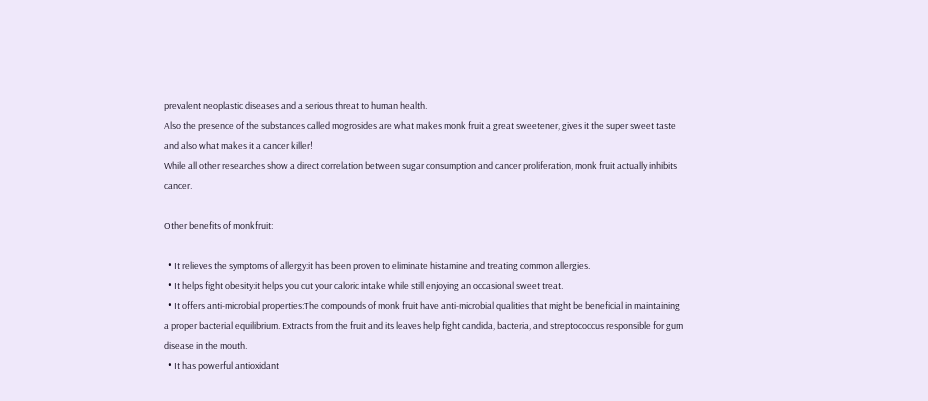prevalent neoplastic diseases and a serious threat to human health.
Also the presence of the substances called mogrosides are what makes monk fruit a great sweetener, gives it the super sweet taste and also what makes it a cancer killer!
While all other researches show a direct correlation between sugar consumption and cancer proliferation, monk fruit actually inhibits cancer.

Other benefits of monkfruit:

  • It relieves the symptoms of allergy:it has been proven to eliminate histamine and treating common allergies.
  • It helps fight obesity:it helps you cut your caloric intake while still enjoying an occasional sweet treat.
  • It offers anti-microbial properties:The compounds of monk fruit have anti-microbial qualities that might be beneficial in maintaining a proper bacterial equilibrium. Extracts from the fruit and its leaves help fight candida, bacteria, and streptococcus responsible for gum disease in the mouth.
  • It has powerful antioxidant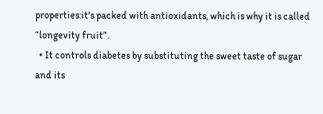properties:it's packed with antioxidants, which is why it is called “longevity fruit”.
  • It controls diabetes by substituting the sweet taste of sugar and its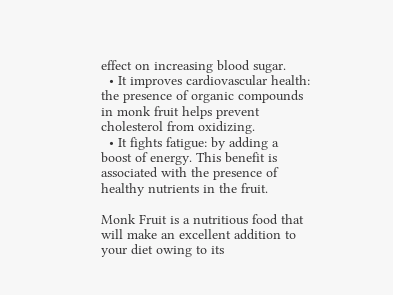effect on increasing blood sugar.
  • It improves cardiovascular health: the presence of organic compounds in monk fruit helps prevent cholesterol from oxidizing.
  • It fights fatigue: by adding a boost of energy. This benefit is associated with the presence of healthy nutrients in the fruit.

Monk Fruit is a nutritious food that will make an excellent addition to your diet owing to its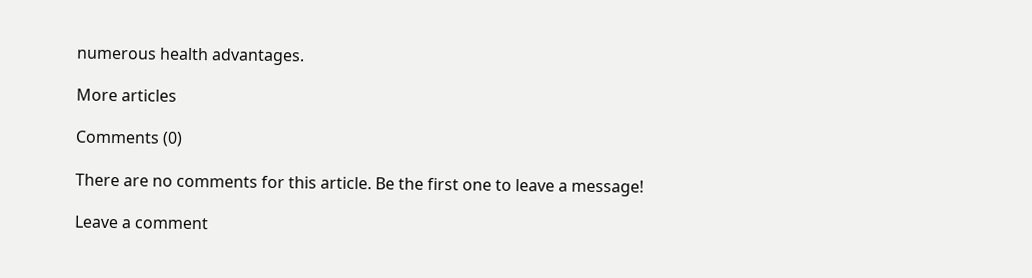numerous health advantages.

More articles

Comments (0)

There are no comments for this article. Be the first one to leave a message!

Leave a comment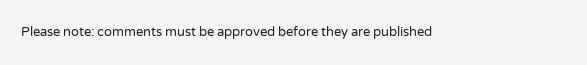Please note: comments must be approved before they are published